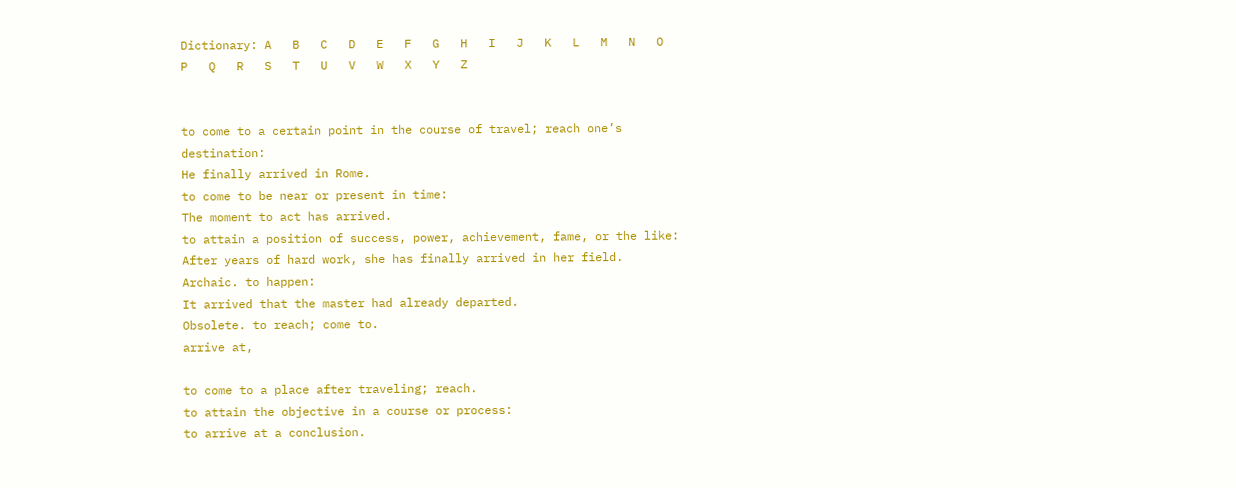Dictionary: A   B   C   D   E   F   G   H   I   J   K   L   M   N   O   P   Q   R   S   T   U   V   W   X   Y   Z


to come to a certain point in the course of travel; reach one’s destination:
He finally arrived in Rome.
to come to be near or present in time:
The moment to act has arrived.
to attain a position of success, power, achievement, fame, or the like:
After years of hard work, she has finally arrived in her field.
Archaic. to happen:
It arrived that the master had already departed.
Obsolete. to reach; come to.
arrive at,

to come to a place after traveling; reach.
to attain the objective in a course or process:
to arrive at a conclusion.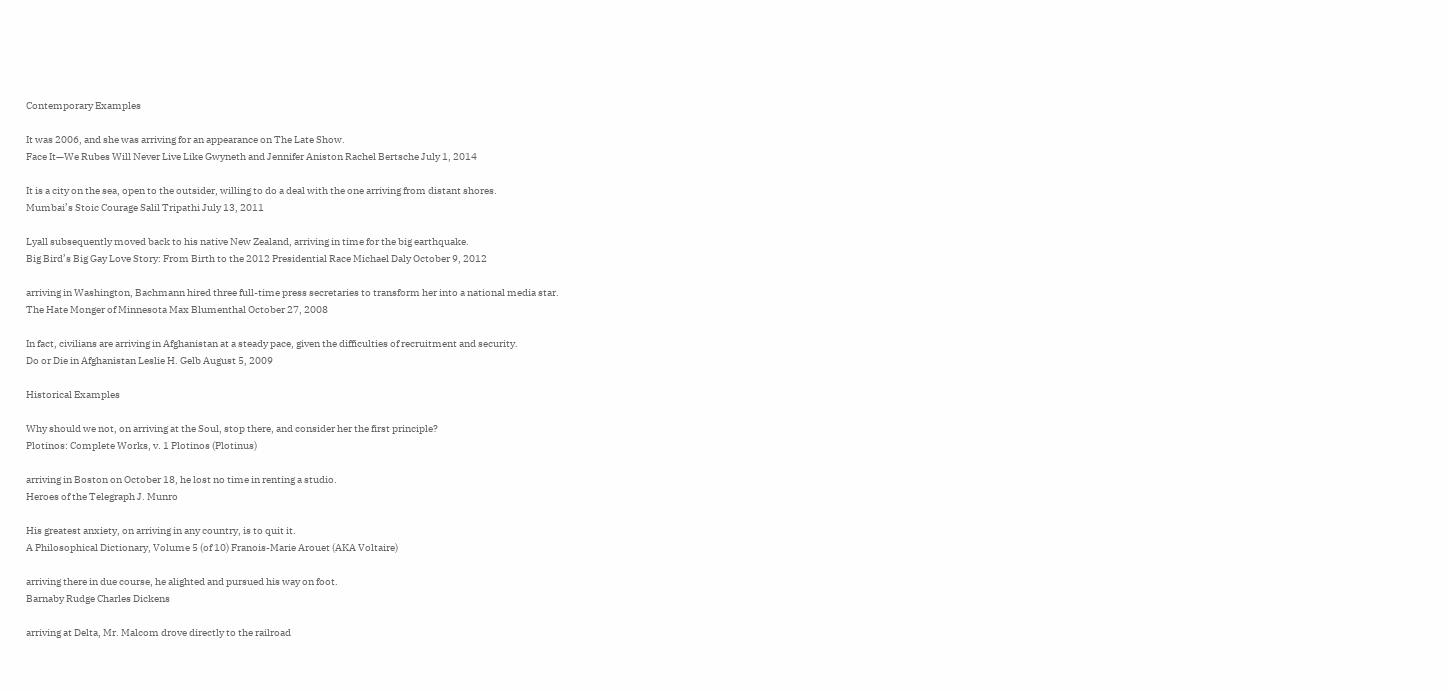Contemporary Examples

It was 2006, and she was arriving for an appearance on The Late Show.
Face It—We Rubes Will Never Live Like Gwyneth and Jennifer Aniston Rachel Bertsche July 1, 2014

It is a city on the sea, open to the outsider, willing to do a deal with the one arriving from distant shores.
Mumbai’s Stoic Courage Salil Tripathi July 13, 2011

Lyall subsequently moved back to his native New Zealand, arriving in time for the big earthquake.
Big Bird’s Big Gay Love Story: From Birth to the 2012 Presidential Race Michael Daly October 9, 2012

arriving in Washington, Bachmann hired three full-time press secretaries to transform her into a national media star.
The Hate Monger of Minnesota Max Blumenthal October 27, 2008

In fact, civilians are arriving in Afghanistan at a steady pace, given the difficulties of recruitment and security.
Do or Die in Afghanistan Leslie H. Gelb August 5, 2009

Historical Examples

Why should we not, on arriving at the Soul, stop there, and consider her the first principle?
Plotinos: Complete Works, v. 1 Plotinos (Plotinus)

arriving in Boston on October 18, he lost no time in renting a studio.
Heroes of the Telegraph J. Munro

His greatest anxiety, on arriving in any country, is to quit it.
A Philosophical Dictionary, Volume 5 (of 10) Franois-Marie Arouet (AKA Voltaire)

arriving there in due course, he alighted and pursued his way on foot.
Barnaby Rudge Charles Dickens

arriving at Delta, Mr. Malcom drove directly to the railroad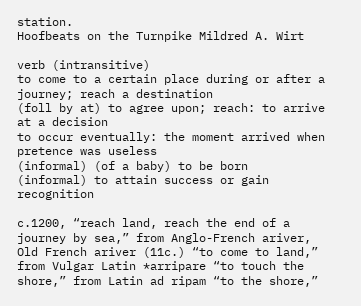station.
Hoofbeats on the Turnpike Mildred A. Wirt

verb (intransitive)
to come to a certain place during or after a journey; reach a destination
(foll by at) to agree upon; reach: to arrive at a decision
to occur eventually: the moment arrived when pretence was useless
(informal) (of a baby) to be born
(informal) to attain success or gain recognition

c.1200, “reach land, reach the end of a journey by sea,” from Anglo-French ariver, Old French ariver (11c.) “to come to land,” from Vulgar Latin *arripare “to touch the shore,” from Latin ad ripam “to the shore,”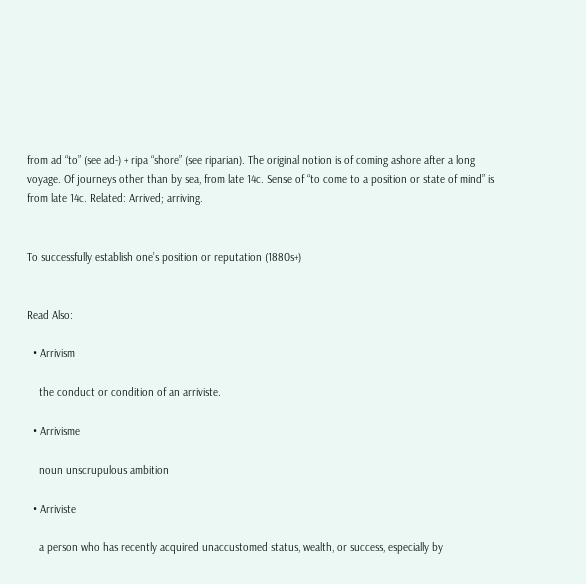from ad “to” (see ad-) + ripa “shore” (see riparian). The original notion is of coming ashore after a long voyage. Of journeys other than by sea, from late 14c. Sense of “to come to a position or state of mind” is from late 14c. Related: Arrived; arriving.


To successfully establish one’s position or reputation (1880s+)


Read Also:

  • Arrivism

    the conduct or condition of an arriviste.

  • Arrivisme

    noun unscrupulous ambition

  • Arriviste

    a person who has recently acquired unaccustomed status, wealth, or success, especially by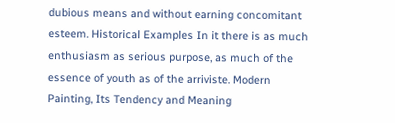dubious means and without earning concomitant esteem. Historical Examples In it there is as much enthusiasm as serious purpose, as much of the essence of youth as of the arriviste. Modern Painting, Its Tendency and Meaning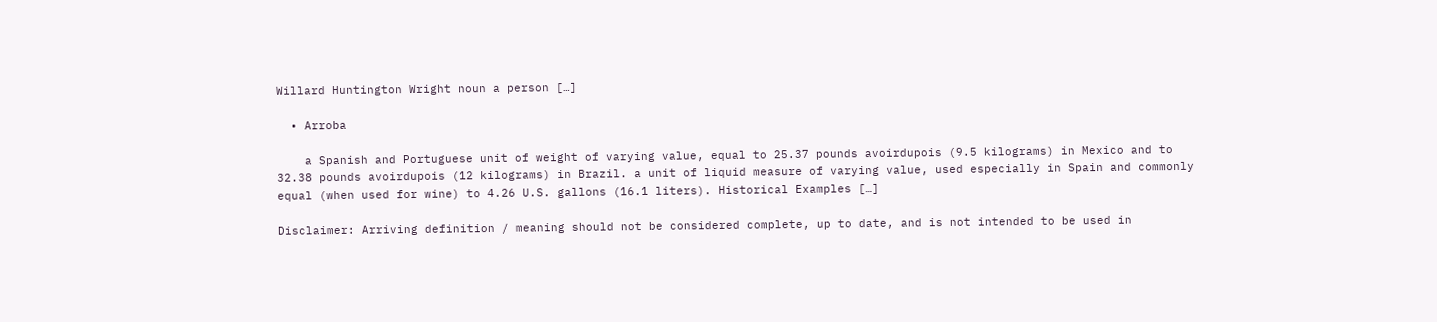Willard Huntington Wright noun a person […]

  • Arroba

    a Spanish and Portuguese unit of weight of varying value, equal to 25.37 pounds avoirdupois (9.5 kilograms) in Mexico and to 32.38 pounds avoirdupois (12 kilograms) in Brazil. a unit of liquid measure of varying value, used especially in Spain and commonly equal (when used for wine) to 4.26 U.S. gallons (16.1 liters). Historical Examples […]

Disclaimer: Arriving definition / meaning should not be considered complete, up to date, and is not intended to be used in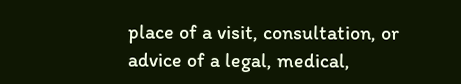place of a visit, consultation, or advice of a legal, medical,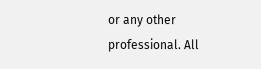or any other professional. All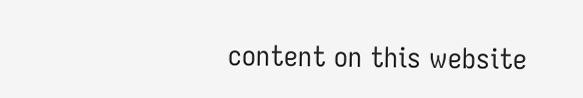content on this website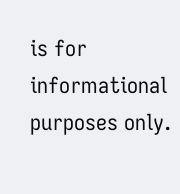is for informational purposes only.